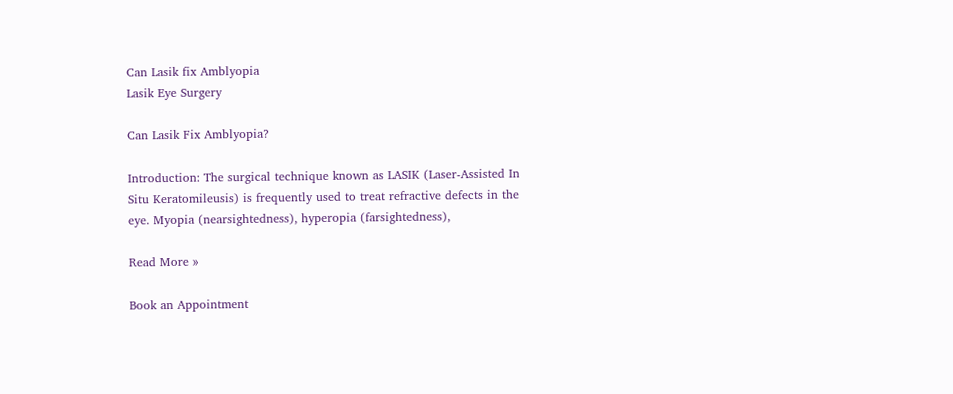Can Lasik fix Amblyopia
Lasik Eye Surgery

Can Lasik Fix Amblyopia?

Introduction: The surgical technique known as LASIK (Laser-Assisted In Situ Keratomileusis) is frequently used to treat refractive defects in the eye. Myopia (nearsightedness), hyperopia (farsightedness),

Read More »

Book an Appointment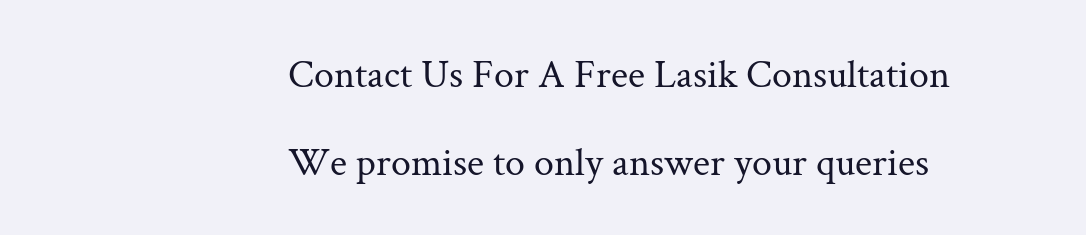Contact Us For A Free Lasik Consultation

We promise to only answer your queries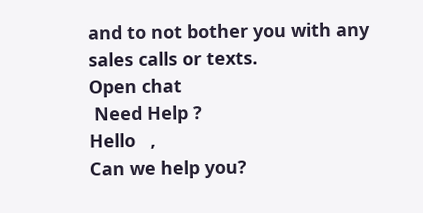and to not bother you with any sales calls or texts.
Open chat
 Need Help ?
Hello   ,
Can we help you?